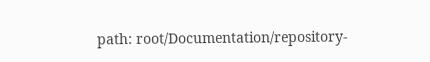path: root/Documentation/repository-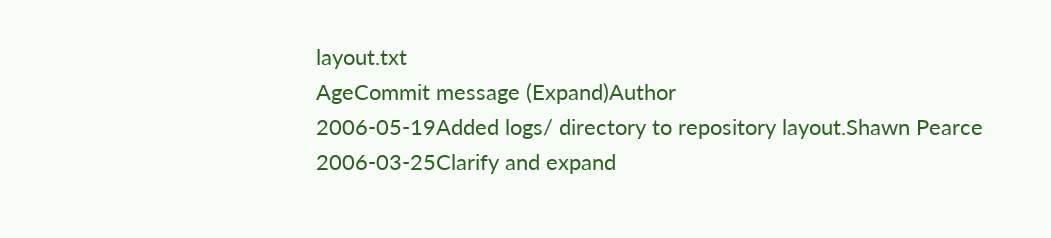layout.txt
AgeCommit message (Expand)Author
2006-05-19Added logs/ directory to repository layout.Shawn Pearce
2006-03-25Clarify and expand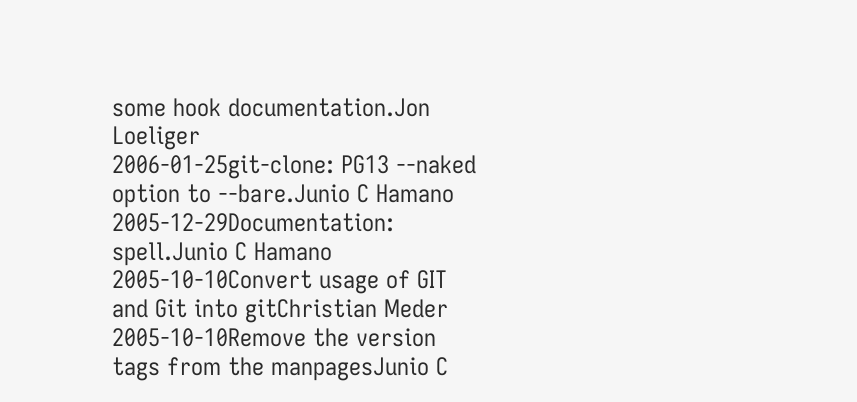some hook documentation.Jon Loeliger
2006-01-25git-clone: PG13 --naked option to --bare.Junio C Hamano
2005-12-29Documentation: spell.Junio C Hamano
2005-10-10Convert usage of GIT and Git into gitChristian Meder
2005-10-10Remove the version tags from the manpagesJunio C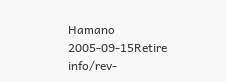Hamano
2005-09-15Retire info/rev-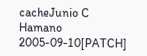cacheJunio C Hamano
2005-09-10[PATCH]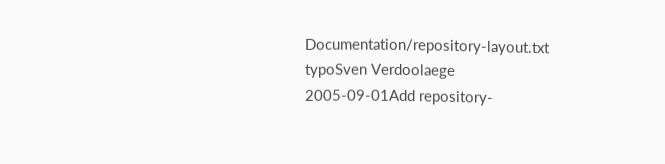Documentation/repository-layout.txt typoSven Verdoolaege
2005-09-01Add repository-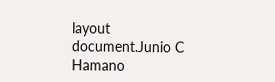layout document.Junio C Hamano